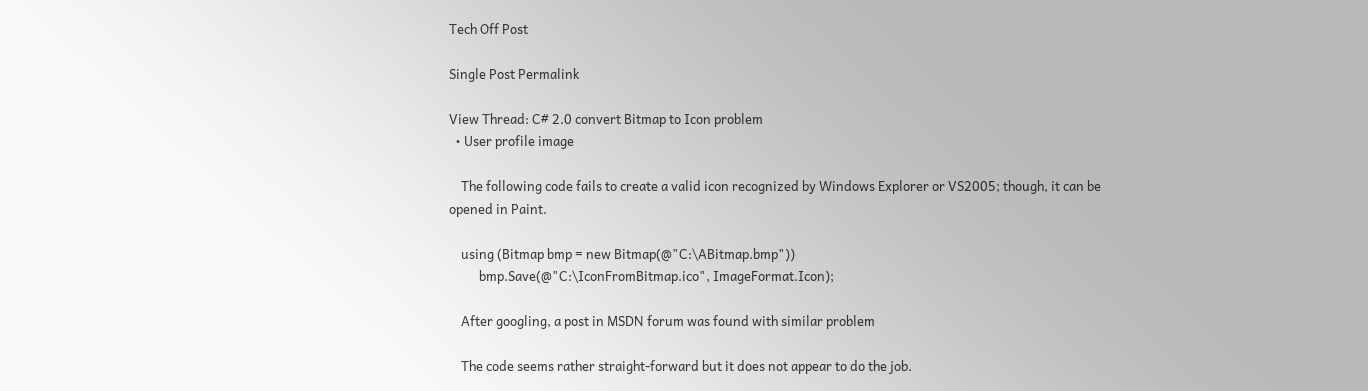Tech Off Post

Single Post Permalink

View Thread: C# 2.0 convert Bitmap to Icon problem
  • User profile image

    The following code fails to create a valid icon recognized by Windows Explorer or VS2005; though, it can be opened in Paint.

    using (Bitmap bmp = new Bitmap(@"C:\ABitmap.bmp"))
          bmp.Save(@"C:\IconFromBitmap.ico", ImageFormat.Icon);

    After googling, a post in MSDN forum was found with similar problem

    The code seems rather straight-forward but it does not appear to do the job.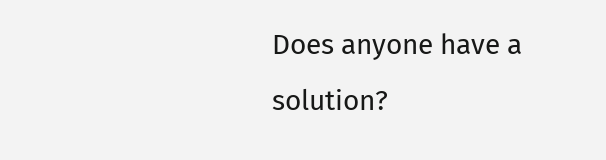Does anyone have a solution?